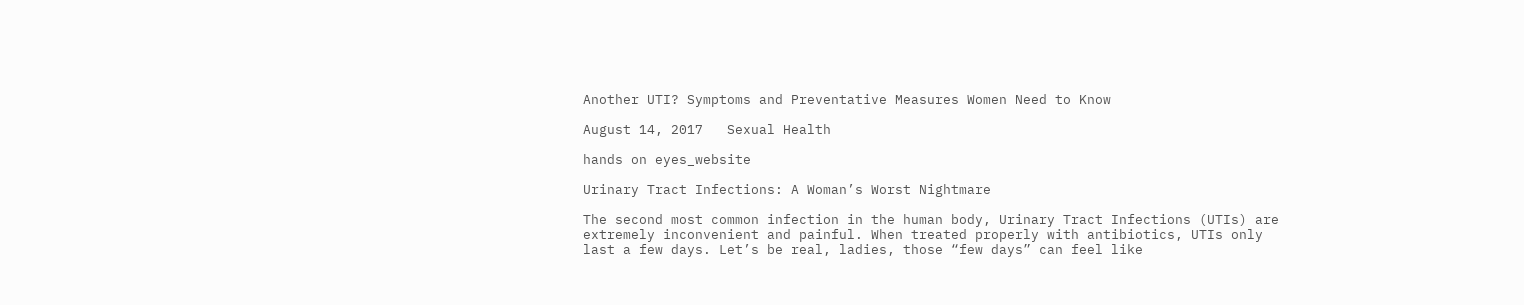Another UTI? Symptoms and Preventative Measures Women Need to Know

August 14, 2017   Sexual Health

hands on eyes_website

Urinary Tract Infections: A Woman’s Worst Nightmare

The second most common infection in the human body, Urinary Tract Infections (UTIs) are extremely inconvenient and painful. When treated properly with antibiotics, UTIs only last a few days. Let’s be real, ladies, those “few days” can feel like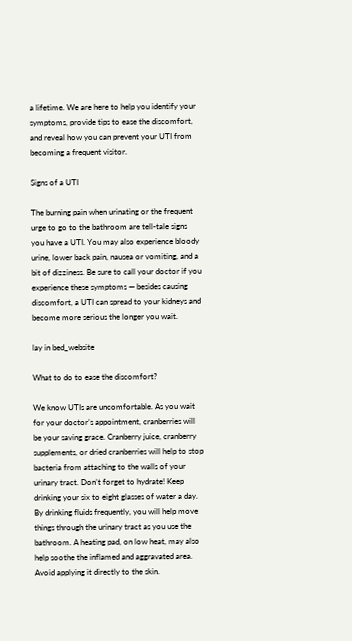a lifetime. We are here to help you identify your symptoms, provide tips to ease the discomfort, and reveal how you can prevent your UTI from becoming a frequent visitor.

Signs of a UTI

The burning pain when urinating or the frequent urge to go to the bathroom are tell-tale signs you have a UTI. You may also experience bloody urine, lower back pain, nausea or vomiting, and a bit of dizziness. Be sure to call your doctor if you experience these symptoms — besides causing discomfort, a UTI can spread to your kidneys and become more serious the longer you wait.

lay in bed_website

What to do to ease the discomfort?

We know UTIs are uncomfortable. As you wait for your doctor’s appointment, cranberries will be your saving grace. Cranberry juice, cranberry supplements, or dried cranberries will help to stop bacteria from attaching to the walls of your urinary tract. Don’t forget to hydrate! Keep drinking your six to eight glasses of water a day. By drinking fluids frequently, you will help move things through the urinary tract as you use the bathroom. A heating pad, on low heat, may also help soothe the inflamed and aggravated area. Avoid applying it directly to the skin.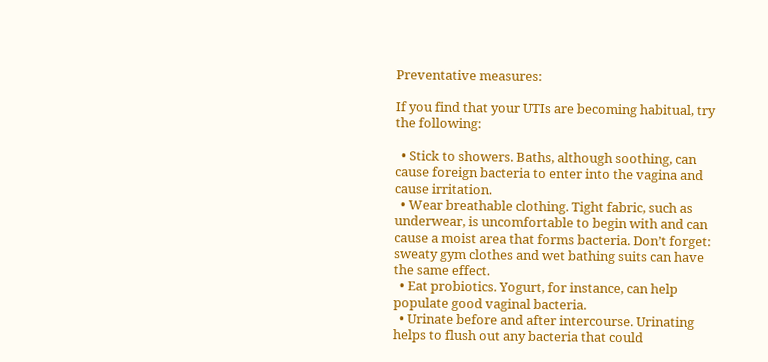Preventative measures:

If you find that your UTIs are becoming habitual, try the following:

  • Stick to showers. Baths, although soothing, can cause foreign bacteria to enter into the vagina and cause irritation.
  • Wear breathable clothing. Tight fabric, such as underwear, is uncomfortable to begin with and can cause a moist area that forms bacteria. Don’t forget: sweaty gym clothes and wet bathing suits can have the same effect.
  • Eat probiotics. Yogurt, for instance, can help populate good vaginal bacteria.
  • Urinate before and after intercourse. Urinating helps to flush out any bacteria that could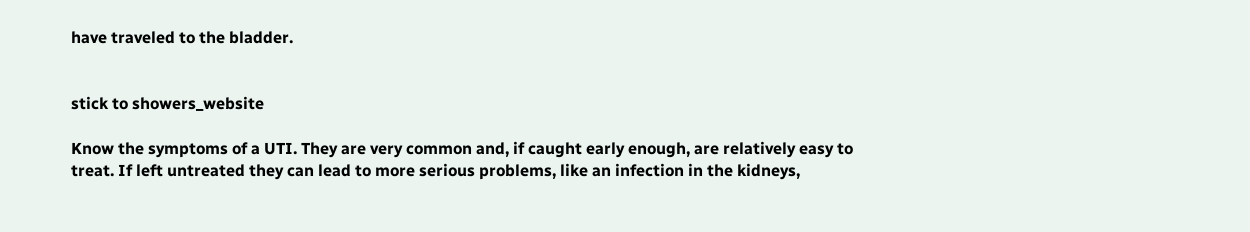have traveled to the bladder.


stick to showers_website

Know the symptoms of a UTI. They are very common and, if caught early enough, are relatively easy to treat. If left untreated they can lead to more serious problems, like an infection in the kidneys,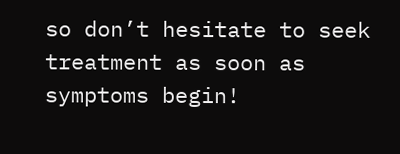so don’t hesitate to seek treatment as soon as symptoms begin!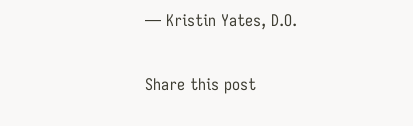— Kristin Yates, D.O.

Share this post